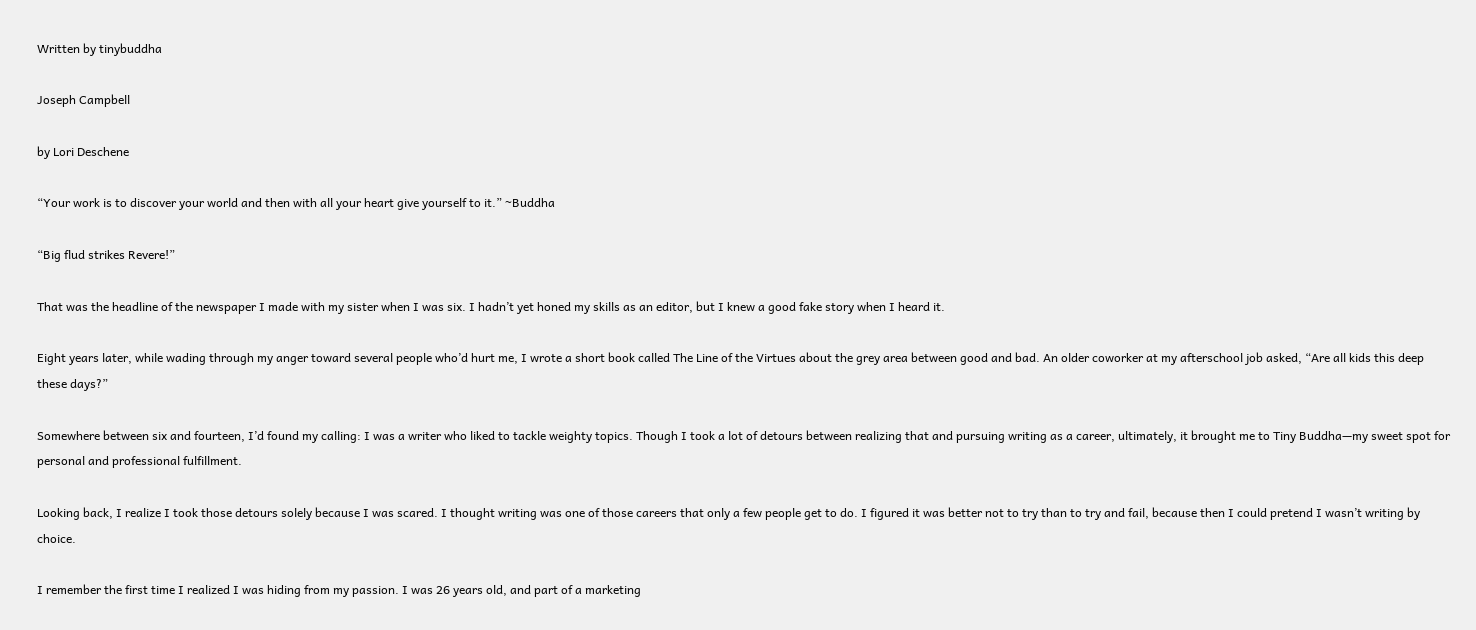Written by tinybuddha

Joseph Campbell

by Lori Deschene

“Your work is to discover your world and then with all your heart give yourself to it.” ~Buddha

“Big flud strikes Revere!”

That was the headline of the newspaper I made with my sister when I was six. I hadn’t yet honed my skills as an editor, but I knew a good fake story when I heard it.

Eight years later, while wading through my anger toward several people who’d hurt me, I wrote a short book called The Line of the Virtues about the grey area between good and bad. An older coworker at my afterschool job asked, “Are all kids this deep these days?”

Somewhere between six and fourteen, I’d found my calling: I was a writer who liked to tackle weighty topics. Though I took a lot of detours between realizing that and pursuing writing as a career, ultimately, it brought me to Tiny Buddha—my sweet spot for personal and professional fulfillment.

Looking back, I realize I took those detours solely because I was scared. I thought writing was one of those careers that only a few people get to do. I figured it was better not to try than to try and fail, because then I could pretend I wasn’t writing by choice.

I remember the first time I realized I was hiding from my passion. I was 26 years old, and part of a marketing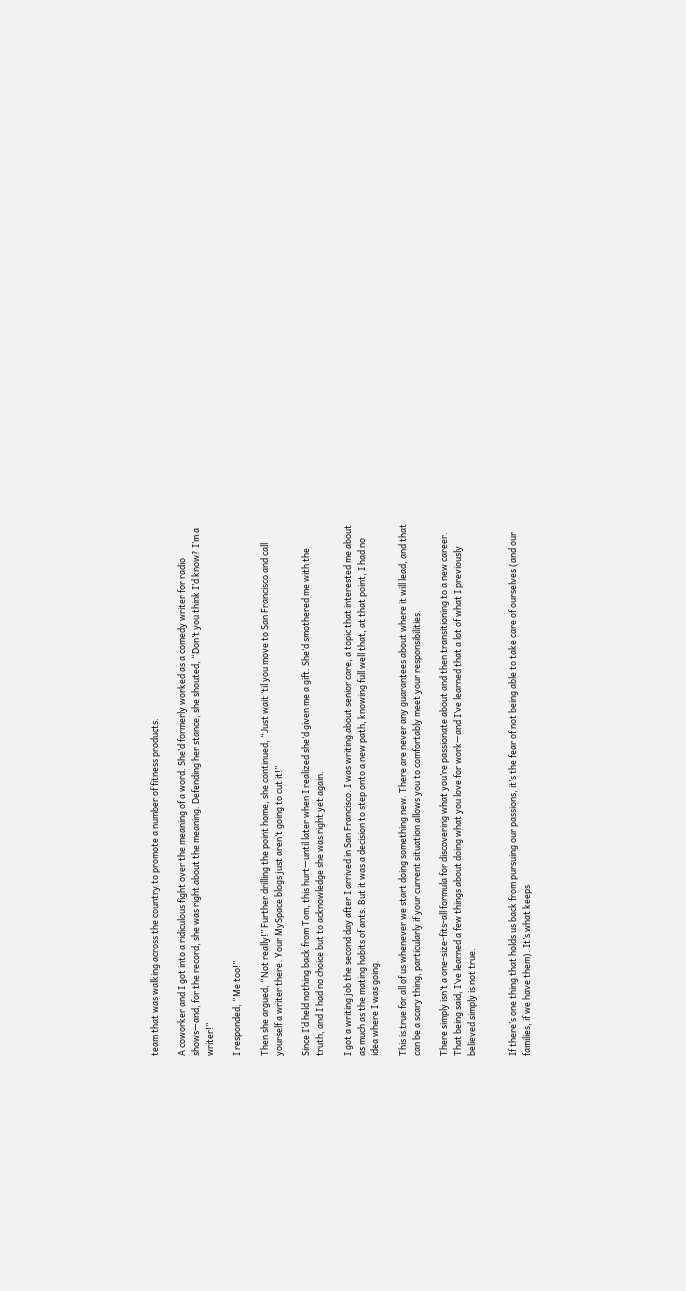team that was walking across the country to promote a number of fitness products.

A coworker and I got into a ridiculous fight over the meaning of a word. She’d formerly worked as a comedy writer for radio shows—and, for the record, she was right about the meaning. Defending her stance, she shouted, “Don’t you think I’d know? I’m a writer!”

I responded, “Me too!”

Then she argued, “Not really!” Further drilling the point home, she continued, “Just wait ‘til you move to San Francisco and call yourself a writer there. Your MySpace blogs just aren’t going to cut it!”

Since I’d held nothing back from Tom, this hurt—until later when I realized she’d given me a gift. She’d smothered me with the truth, and I had no choice but to acknowledge she was right yet again.

I got a writing job the second day after I arrived in San Francisco. I was writing about senior care, a topic that interested me about as much as the mating habits of ants. But it was a decision to step onto a new path, knowing full well that, at that point, I had no idea where I was going.

This is true for all of us whenever we start doing something new. There are never any guarantees about where it will lead, and that can be a scary thing, particularly if your current situation allows you to comfortably meet your responsibilities.

There simply isn’t a one-size-fits-all formula for discovering what you’re passionate about and then transitioning to a new career. That being said, I’ve learned a few things about doing what you love for work—and I’ve learned that a lot of what I previously believed simply is not true.


If there’s one thing that holds us back from pursuing our passions, it’s the fear of not being able to take care of ourselves (and our families, if we have them). It’s what keeps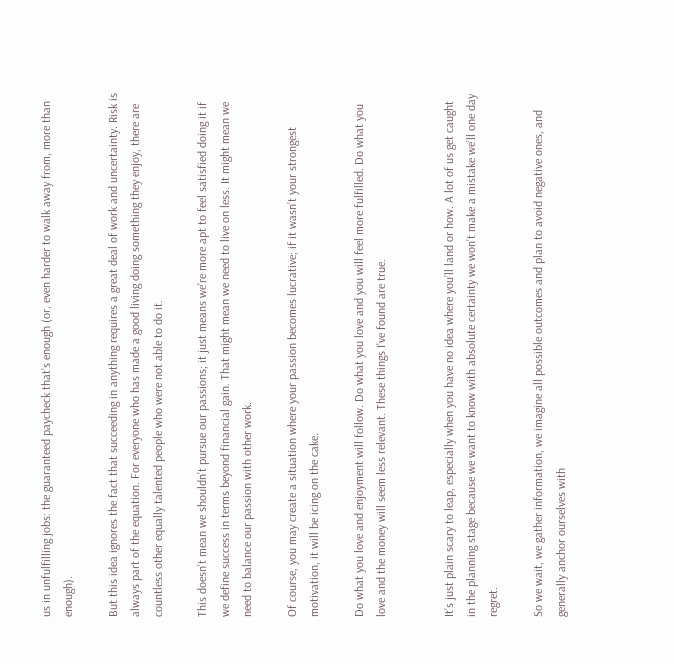us in unfulfilling jobs: the guaranteed paycheck that’s enough (or, even harder to walk away from, more than enough).

But this idea ignores the fact that succeeding in anything requires a great deal of work and uncertainty. Risk is always part of the equation. For everyone who has made a good living doing something they enjoy, there are countless other equally talented people who were not able to do it.

This doesn’t mean we shouldn’t pursue our passions; it just means we’re more apt to feel satisfied doing it if we define success in terms beyond financial gain. That might mean we need to live on less. It might mean we need to balance our passion with other work.

Of course, you may create a situation where your passion becomes lucrative; if it wasn’t your strongest motivation, it will be icing on the cake.

Do what you love and enjoyment will follow. Do what you love and you will feel more fulfilled. Do what you love and the money will seem less relevant. These things I’ve found are true.


It’s just plain scary to leap, especially when you have no idea where you’ll land or how. A lot of us get caught in the planning stage because we want to know with absolute certainty we won’t make a mistake we’ll one day regret.

So we wait, we gather information, we imagine all possible outcomes and plan to avoid negative ones, and generally anchor ourselves with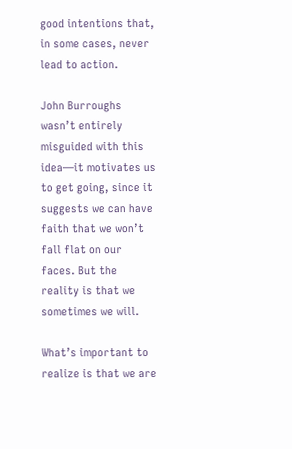good intentions that, in some cases, never lead to action.

John Burroughs wasn’t entirely misguided with this idea—it motivates us to get going, since it suggests we can have faith that we won’t fall flat on our faces. But the reality is that we sometimes we will.

What’s important to realize is that we are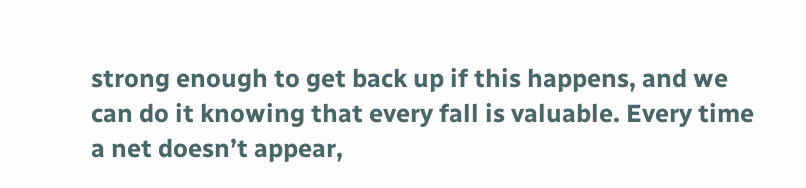strong enough to get back up if this happens, and we can do it knowing that every fall is valuable. Every time a net doesn’t appear,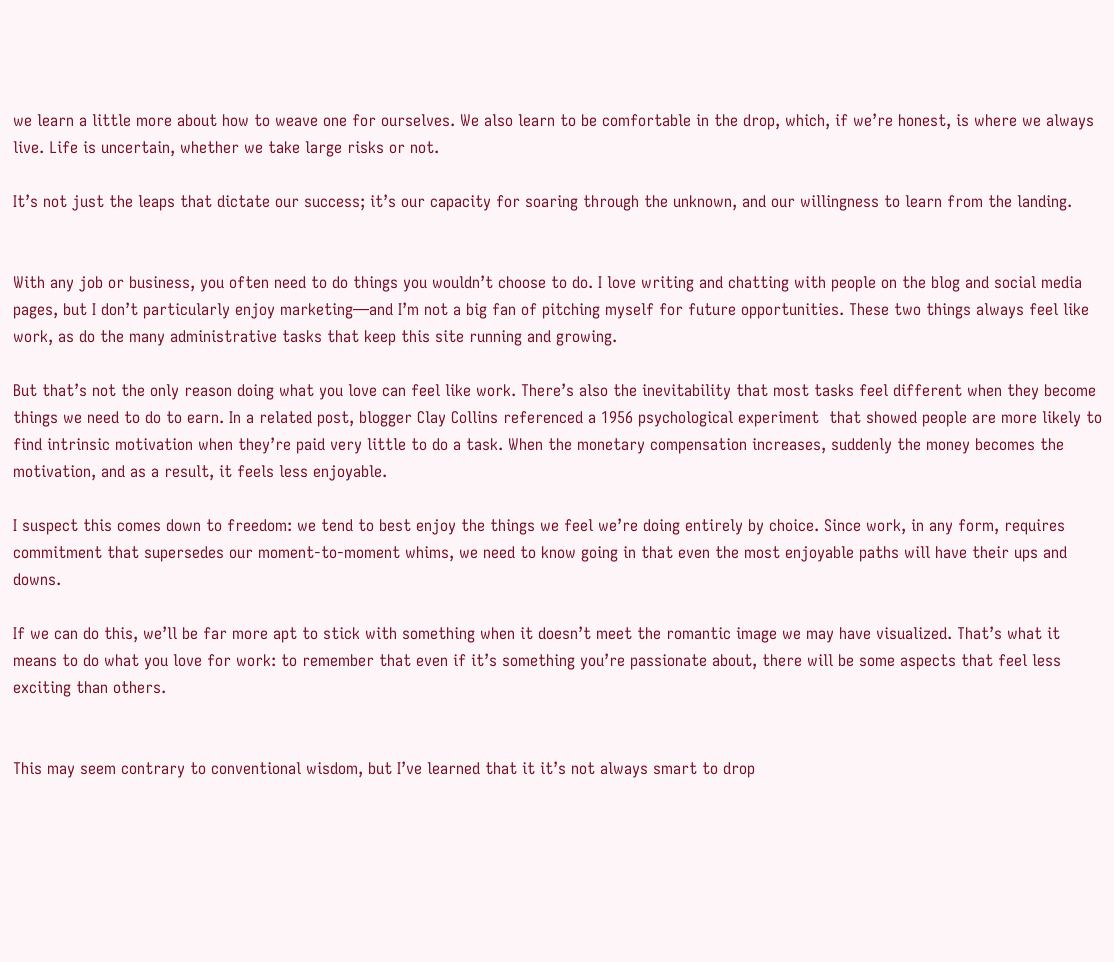we learn a little more about how to weave one for ourselves. We also learn to be comfortable in the drop, which, if we’re honest, is where we always live. Life is uncertain, whether we take large risks or not.

It’s not just the leaps that dictate our success; it’s our capacity for soaring through the unknown, and our willingness to learn from the landing.


With any job or business, you often need to do things you wouldn’t choose to do. I love writing and chatting with people on the blog and social media pages, but I don’t particularly enjoy marketing—and I’m not a big fan of pitching myself for future opportunities. These two things always feel like work, as do the many administrative tasks that keep this site running and growing.

But that’s not the only reason doing what you love can feel like work. There’s also the inevitability that most tasks feel different when they become things we need to do to earn. In a related post, blogger Clay Collins referenced a 1956 psychological experiment  that showed people are more likely to find intrinsic motivation when they’re paid very little to do a task. When the monetary compensation increases, suddenly the money becomes the motivation, and as a result, it feels less enjoyable.

I suspect this comes down to freedom: we tend to best enjoy the things we feel we’re doing entirely by choice. Since work, in any form, requires commitment that supersedes our moment-to-moment whims, we need to know going in that even the most enjoyable paths will have their ups and downs.

If we can do this, we’ll be far more apt to stick with something when it doesn’t meet the romantic image we may have visualized. That’s what it means to do what you love for work: to remember that even if it’s something you’re passionate about, there will be some aspects that feel less exciting than others.


This may seem contrary to conventional wisdom, but I’ve learned that it it’s not always smart to drop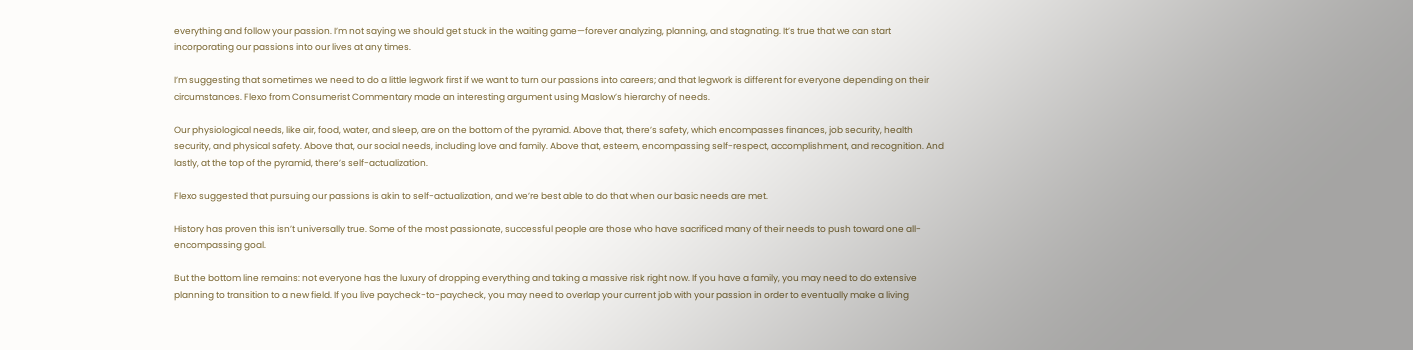everything and follow your passion. I’m not saying we should get stuck in the waiting game—forever analyzing, planning, and stagnating. It’s true that we can start incorporating our passions into our lives at any times.

I’m suggesting that sometimes we need to do a little legwork first if we want to turn our passions into careers; and that legwork is different for everyone depending on their circumstances. Flexo from Consumerist Commentary made an interesting argument using Maslow’s hierarchy of needs.

Our physiological needs, like air, food, water, and sleep, are on the bottom of the pyramid. Above that, there’s safety, which encompasses finances, job security, health security, and physical safety. Above that, our social needs, including love and family. Above that, esteem, encompassing self-respect, accomplishment, and recognition. And lastly, at the top of the pyramid, there’s self-actualization.

Flexo suggested that pursuing our passions is akin to self-actualization, and we’re best able to do that when our basic needs are met.

History has proven this isn’t universally true. Some of the most passionate, successful people are those who have sacrificed many of their needs to push toward one all-encompassing goal.

But the bottom line remains: not everyone has the luxury of dropping everything and taking a massive risk right now. If you have a family, you may need to do extensive planning to transition to a new field. If you live paycheck-to-paycheck, you may need to overlap your current job with your passion in order to eventually make a living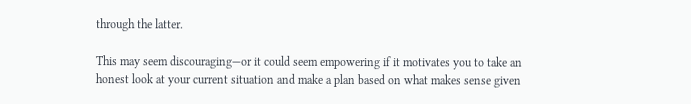through the latter.

This may seem discouraging—or it could seem empowering if it motivates you to take an honest look at your current situation and make a plan based on what makes sense given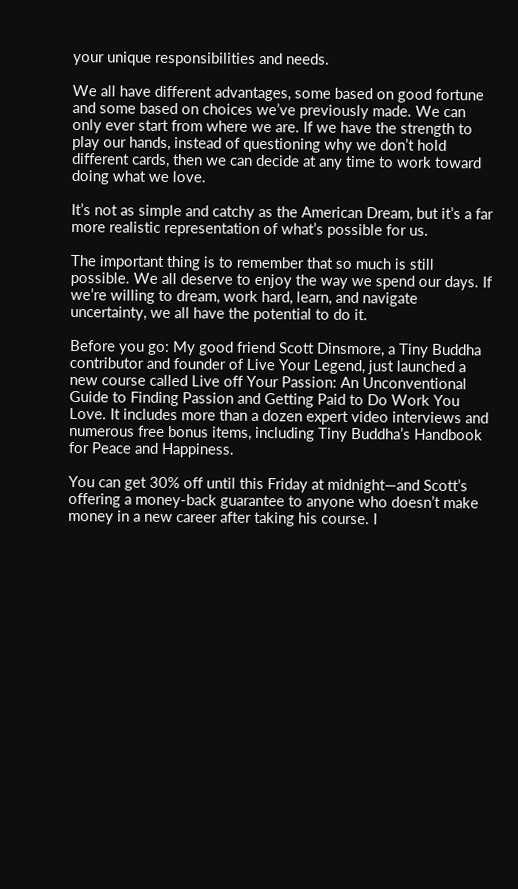your unique responsibilities and needs.

We all have different advantages, some based on good fortune and some based on choices we’ve previously made. We can only ever start from where we are. If we have the strength to play our hands, instead of questioning why we don’t hold different cards, then we can decide at any time to work toward doing what we love.

It’s not as simple and catchy as the American Dream, but it’s a far more realistic representation of what’s possible for us.

The important thing is to remember that so much is still possible. We all deserve to enjoy the way we spend our days. If we’re willing to dream, work hard, learn, and navigate uncertainty, we all have the potential to do it.

Before you go: My good friend Scott Dinsmore, a Tiny Buddha contributor and founder of Live Your Legend, just launched a new course called Live off Your Passion: An Unconventional Guide to Finding Passion and Getting Paid to Do Work You Love. It includes more than a dozen expert video interviews and numerous free bonus items, including Tiny Buddha’s Handbook for Peace and Happiness.

You can get 30% off until this Friday at midnight—and Scott’s offering a money-back guarantee to anyone who doesn’t make money in a new career after taking his course. I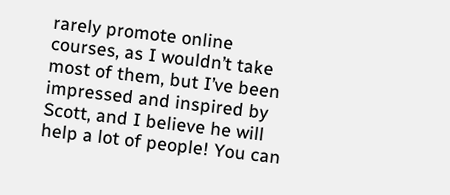rarely promote online courses, as I wouldn’t take most of them, but I’ve been impressed and inspired by Scott, and I believe he will help a lot of people! You can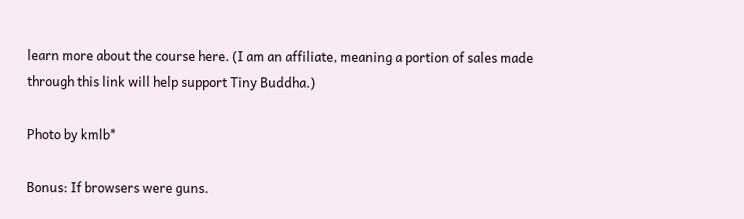learn more about the course here. (I am an affiliate, meaning a portion of sales made through this link will help support Tiny Buddha.)

Photo by kmlb*

Bonus: If browsers were guns.